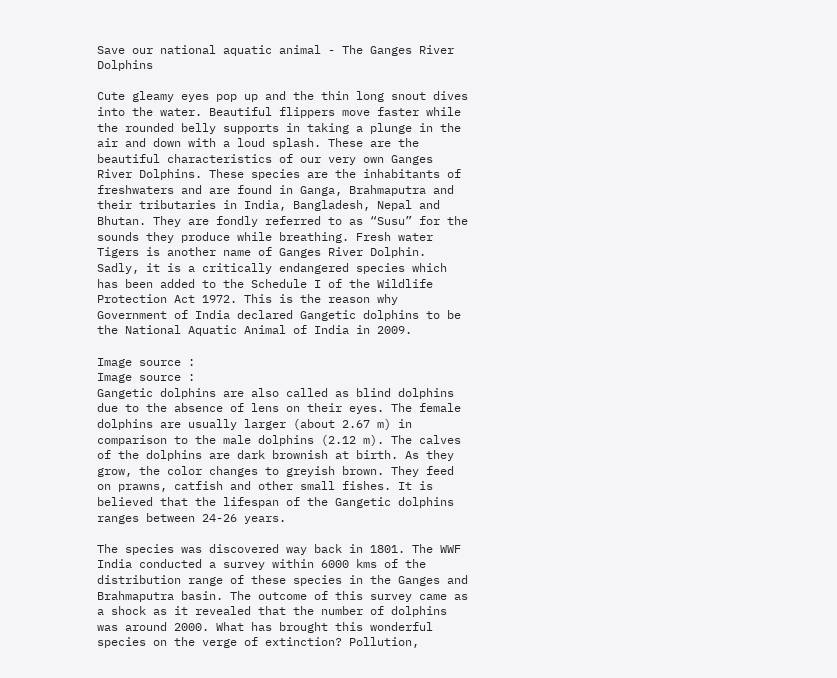Save our national aquatic animal - The Ganges River Dolphins

Cute gleamy eyes pop up and the thin long snout dives into the water. Beautiful flippers move faster while the rounded belly supports in taking a plunge in the air and down with a loud splash. These are the beautiful characteristics of our very own Ganges River Dolphins. These species are the inhabitants of freshwaters and are found in Ganga, Brahmaputra and their tributaries in India, Bangladesh, Nepal and Bhutan. They are fondly referred to as “Susu” for the sounds they produce while breathing. Fresh water Tigers is another name of Ganges River Dolphin. Sadly, it is a critically endangered species which has been added to the Schedule I of the Wildlife Protection Act 1972. This is the reason why Government of India declared Gangetic dolphins to be the National Aquatic Animal of India in 2009.

Image source :
Image source :
Gangetic dolphins are also called as blind dolphins due to the absence of lens on their eyes. The female dolphins are usually larger (about 2.67 m) in comparison to the male dolphins (2.12 m). The calves of the dolphins are dark brownish at birth. As they grow, the color changes to greyish brown. They feed on prawns, catfish and other small fishes. It is believed that the lifespan of the Gangetic dolphins ranges between 24-26 years.

The species was discovered way back in 1801. The WWF India conducted a survey within 6000 kms of the distribution range of these species in the Ganges and Brahmaputra basin. The outcome of this survey came as a shock as it revealed that the number of dolphins was around 2000. What has brought this wonderful species on the verge of extinction? Pollution,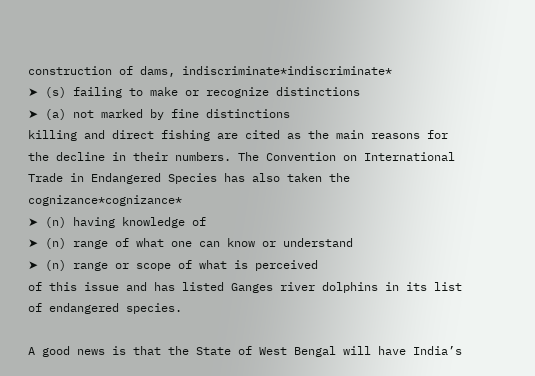construction of dams, indiscriminate*indiscriminate*
➤ (s) failing to make or recognize distinctions
➤ (a) not marked by fine distinctions
killing and direct fishing are cited as the main reasons for the decline in their numbers. The Convention on International Trade in Endangered Species has also taken the cognizance*cognizance*
➤ (n) having knowledge of
➤ (n) range of what one can know or understand
➤ (n) range or scope of what is perceived
of this issue and has listed Ganges river dolphins in its list of endangered species.

A good news is that the State of West Bengal will have India’s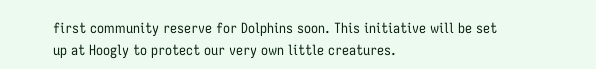first community reserve for Dolphins soon. This initiative will be set up at Hoogly to protect our very own little creatures.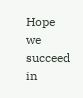Hope we succeed in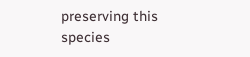preserving this species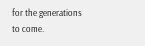for the generations to come.